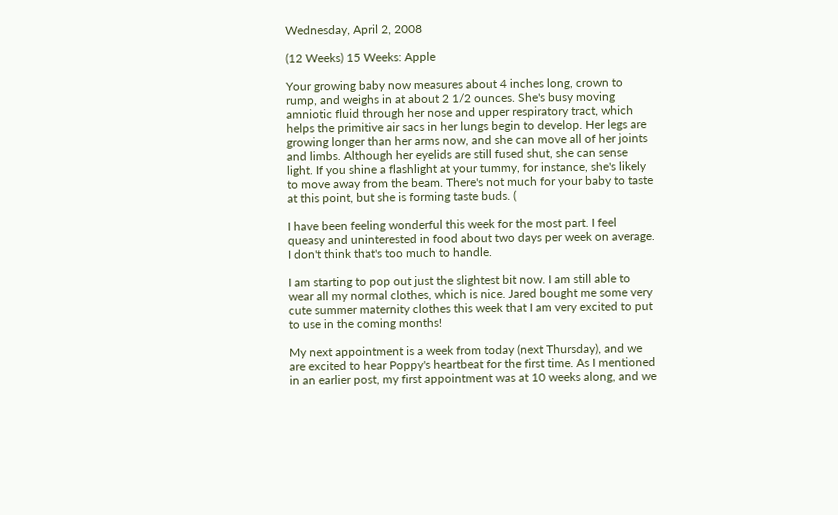Wednesday, April 2, 2008

(12 Weeks) 15 Weeks: Apple

Your growing baby now measures about 4 inches long, crown to rump, and weighs in at about 2 1/2 ounces. She's busy moving amniotic fluid through her nose and upper respiratory tract, which helps the primitive air sacs in her lungs begin to develop. Her legs are growing longer than her arms now, and she can move all of her joints and limbs. Although her eyelids are still fused shut, she can sense light. If you shine a flashlight at your tummy, for instance, she's likely to move away from the beam. There's not much for your baby to taste at this point, but she is forming taste buds. (

I have been feeling wonderful this week for the most part. I feel queasy and uninterested in food about two days per week on average. I don't think that's too much to handle.

I am starting to pop out just the slightest bit now. I am still able to wear all my normal clothes, which is nice. Jared bought me some very cute summer maternity clothes this week that I am very excited to put to use in the coming months!

My next appointment is a week from today (next Thursday), and we are excited to hear Poppy's heartbeat for the first time. As I mentioned in an earlier post, my first appointment was at 10 weeks along, and we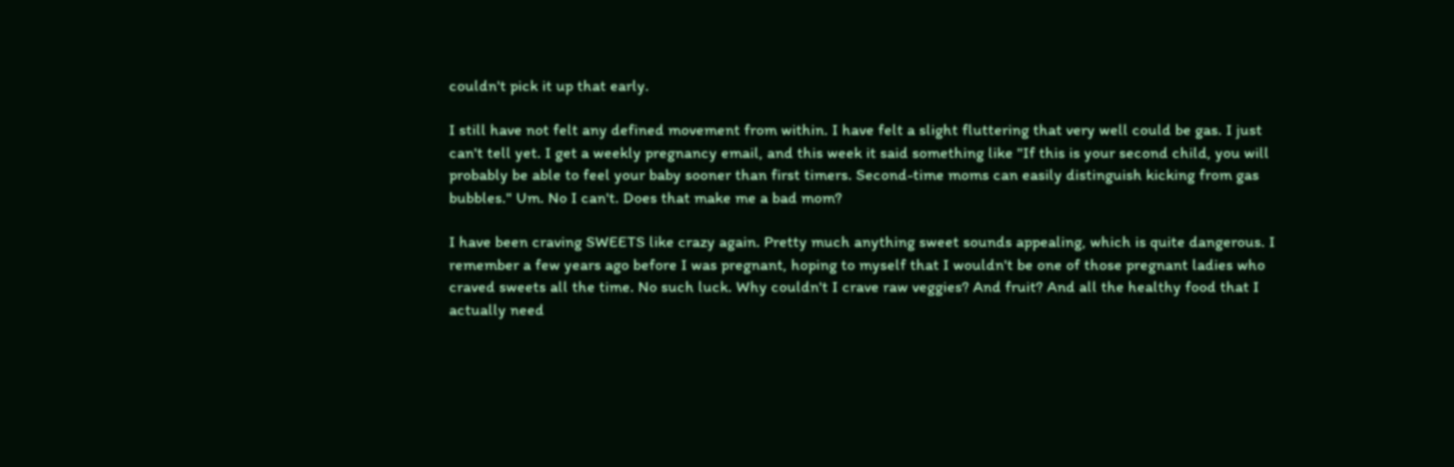couldn't pick it up that early.

I still have not felt any defined movement from within. I have felt a slight fluttering that very well could be gas. I just can't tell yet. I get a weekly pregnancy email, and this week it said something like "If this is your second child, you will probably be able to feel your baby sooner than first timers. Second-time moms can easily distinguish kicking from gas bubbles." Um. No I can't. Does that make me a bad mom?

I have been craving SWEETS like crazy again. Pretty much anything sweet sounds appealing, which is quite dangerous. I remember a few years ago before I was pregnant, hoping to myself that I wouldn't be one of those pregnant ladies who craved sweets all the time. No such luck. Why couldn't I crave raw veggies? And fruit? And all the healthy food that I actually need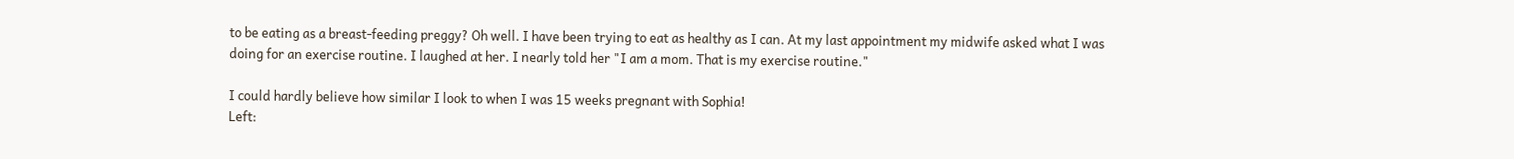to be eating as a breast-feeding preggy? Oh well. I have been trying to eat as healthy as I can. At my last appointment my midwife asked what I was doing for an exercise routine. I laughed at her. I nearly told her "I am a mom. That is my exercise routine."

I could hardly believe how similar I look to when I was 15 weeks pregnant with Sophia!
Left: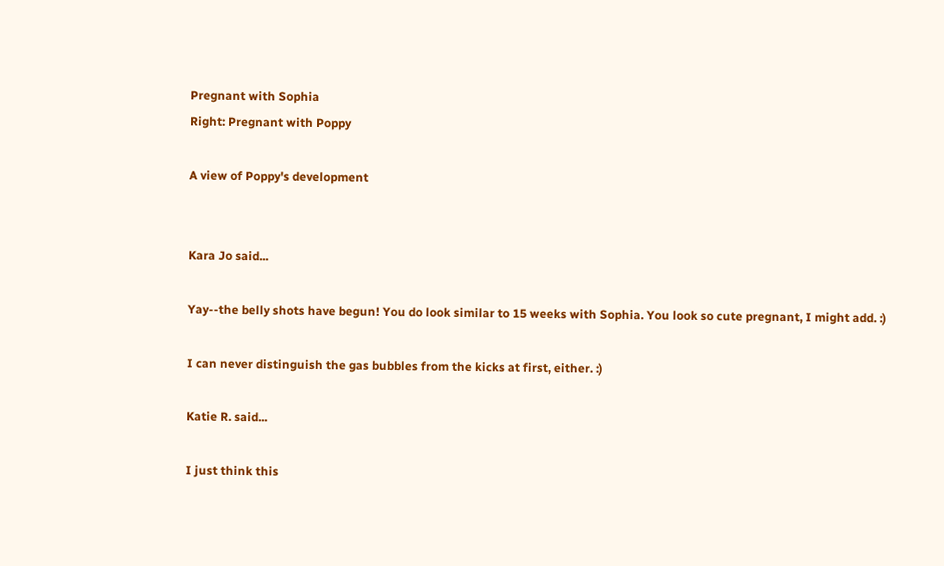Pregnant with Sophia
Right: Pregnant with Poppy

A view of Poppy's development


Kara Jo said...

Yay--the belly shots have begun! You do look similar to 15 weeks with Sophia. You look so cute pregnant, I might add. :)

I can never distinguish the gas bubbles from the kicks at first, either. :)

Katie R. said...

I just think this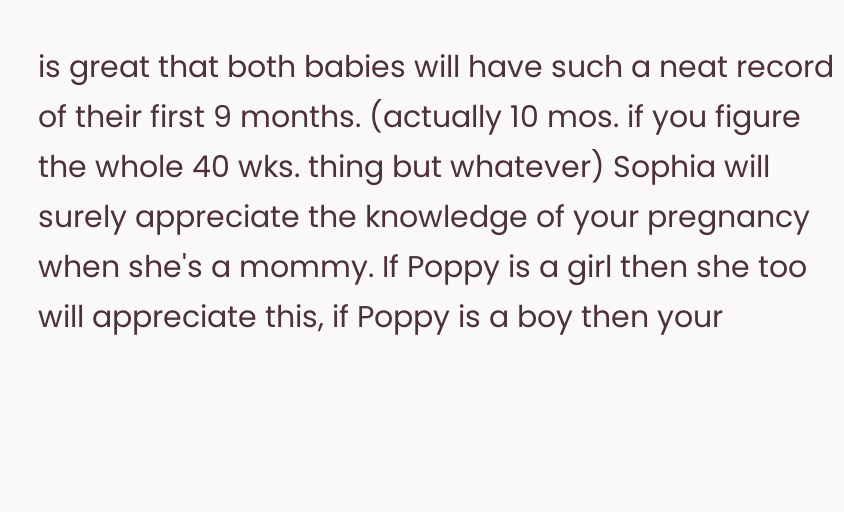is great that both babies will have such a neat record of their first 9 months. (actually 10 mos. if you figure the whole 40 wks. thing but whatever) Sophia will surely appreciate the knowledge of your pregnancy when she's a mommy. If Poppy is a girl then she too will appreciate this, if Poppy is a boy then your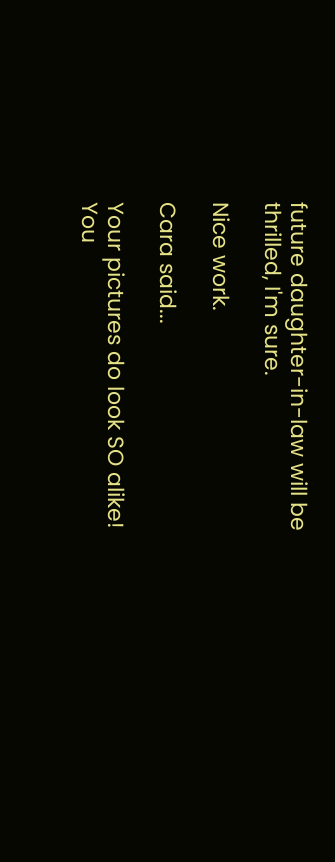future daughter-in-law will be thrilled, I'm sure.

Nice work.

Cara said...

Your pictures do look SO alike! You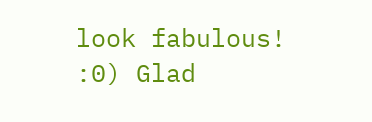look fabulous! :0) Glad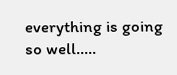everything is going so well.....